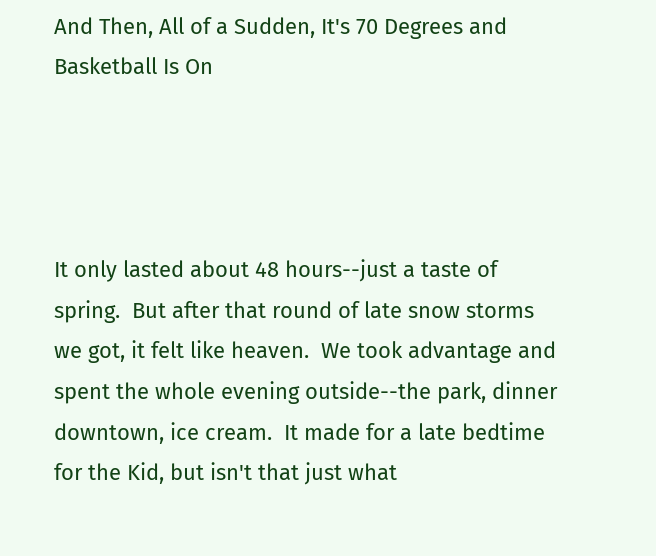And Then, All of a Sudden, It's 70 Degrees and Basketball Is On




It only lasted about 48 hours--just a taste of spring.  But after that round of late snow storms we got, it felt like heaven.  We took advantage and spent the whole evening outside--the park, dinner downtown, ice cream.  It made for a late bedtime for the Kid, but isn't that just what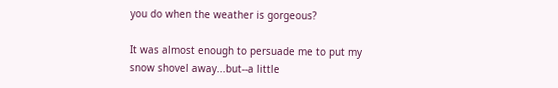you do when the weather is gorgeous?

It was almost enough to persuade me to put my snow shovel away...but--a little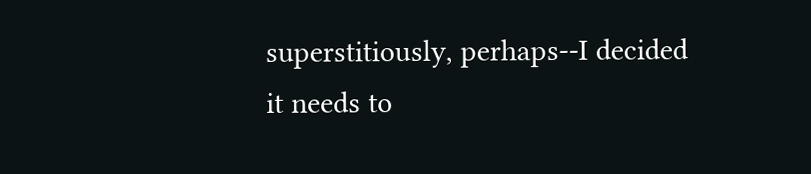superstitiously, perhaps--I decided it needs to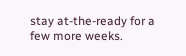stay at-the-ready for a few more weeks.